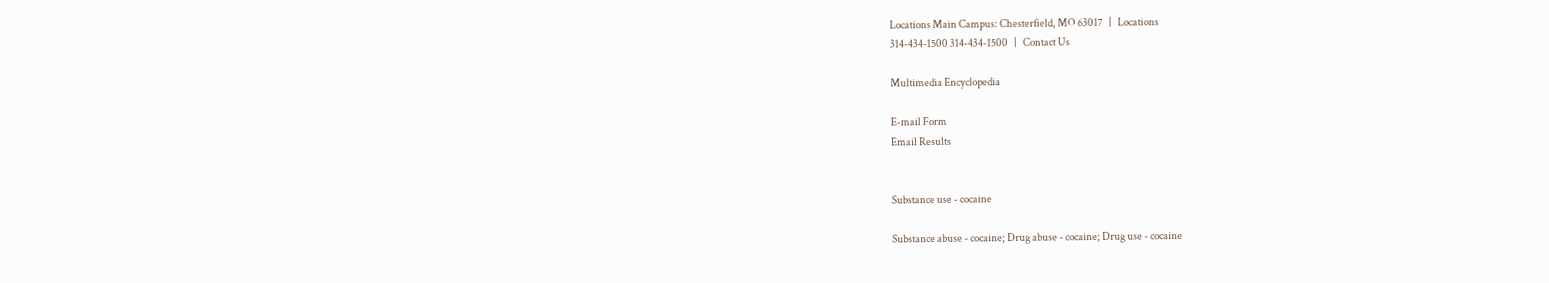Locations Main Campus: Chesterfield, MO 63017   |   Locations
314-434-1500 314-434-1500   |   Contact Us

Multimedia Encyclopedia

E-mail Form
Email Results


Substance use - cocaine

Substance abuse - cocaine; Drug abuse - cocaine; Drug use - cocaine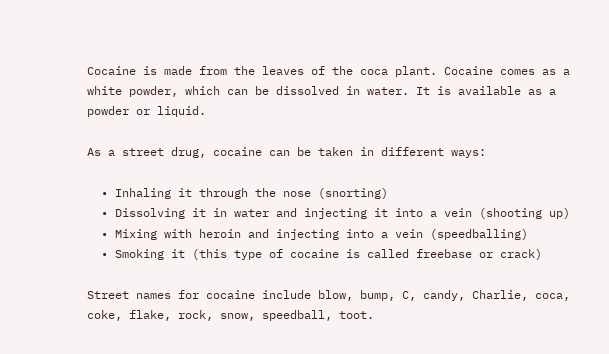Cocaine is made from the leaves of the coca plant. Cocaine comes as a white powder, which can be dissolved in water. It is available as a powder or liquid.

As a street drug, cocaine can be taken in different ways:

  • Inhaling it through the nose (snorting)
  • Dissolving it in water and injecting it into a vein (shooting up)
  • Mixing with heroin and injecting into a vein (speedballing)
  • Smoking it (this type of cocaine is called freebase or crack)

Street names for cocaine include blow, bump, C, candy, Charlie, coca, coke, flake, rock, snow, speedball, toot.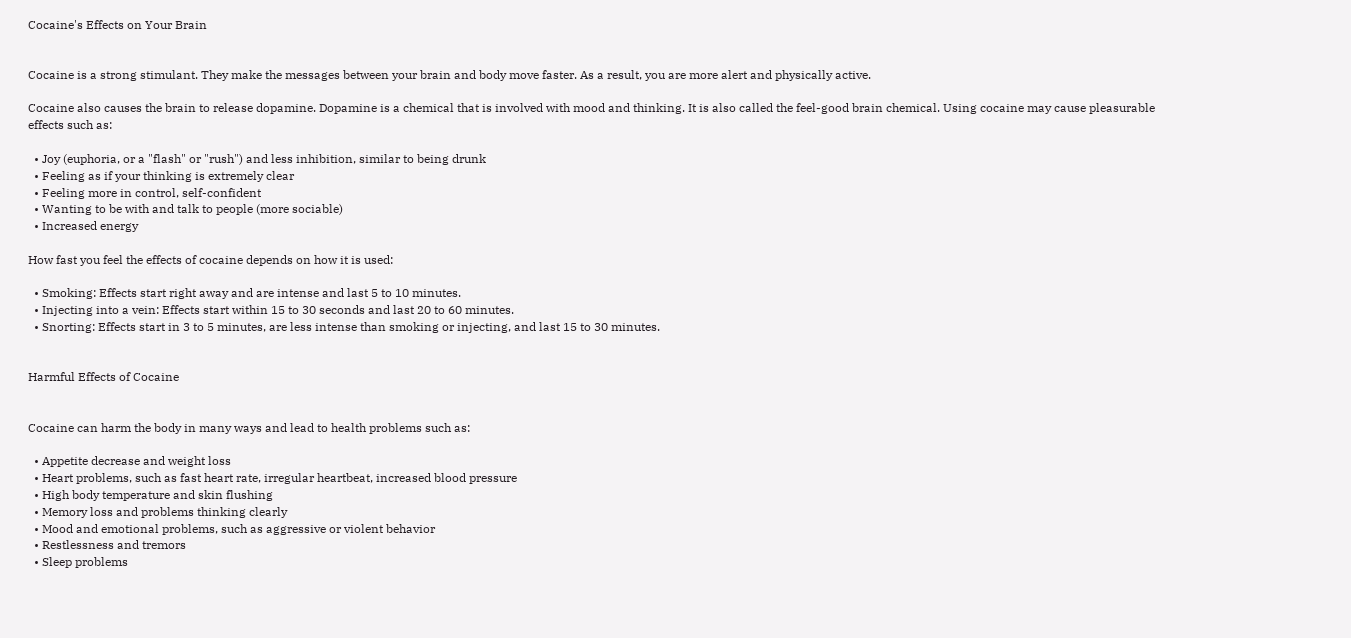Cocaine's Effects on Your Brain


Cocaine is a strong stimulant. They make the messages between your brain and body move faster. As a result, you are more alert and physically active.

Cocaine also causes the brain to release dopamine. Dopamine is a chemical that is involved with mood and thinking. It is also called the feel-good brain chemical. Using cocaine may cause pleasurable effects such as:

  • Joy (euphoria, or a "flash" or "rush") and less inhibition, similar to being drunk
  • Feeling as if your thinking is extremely clear
  • Feeling more in control, self-confident
  • Wanting to be with and talk to people (more sociable)
  • Increased energy

How fast you feel the effects of cocaine depends on how it is used:

  • Smoking: Effects start right away and are intense and last 5 to 10 minutes.
  • Injecting into a vein: Effects start within 15 to 30 seconds and last 20 to 60 minutes.
  • Snorting: Effects start in 3 to 5 minutes, are less intense than smoking or injecting, and last 15 to 30 minutes.


Harmful Effects of Cocaine


Cocaine can harm the body in many ways and lead to health problems such as:

  • Appetite decrease and weight loss
  • Heart problems, such as fast heart rate, irregular heartbeat, increased blood pressure
  • High body temperature and skin flushing
  • Memory loss and problems thinking clearly
  • Mood and emotional problems, such as aggressive or violent behavior
  • Restlessness and tremors
  • Sleep problems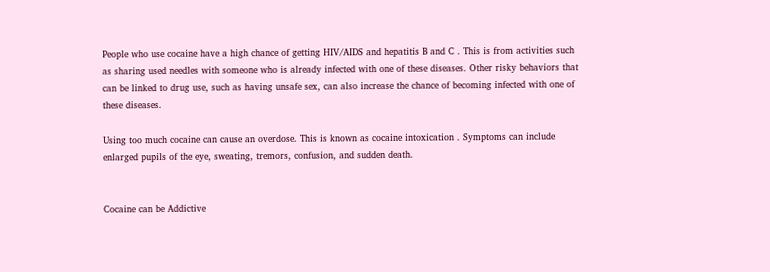People who use cocaine have a high chance of getting HIV/AIDS and hepatitis B and C . This is from activities such as sharing used needles with someone who is already infected with one of these diseases. Other risky behaviors that can be linked to drug use, such as having unsafe sex, can also increase the chance of becoming infected with one of these diseases.

Using too much cocaine can cause an overdose. This is known as cocaine intoxication . Symptoms can include enlarged pupils of the eye, sweating, tremors, confusion, and sudden death.


Cocaine can be Addictive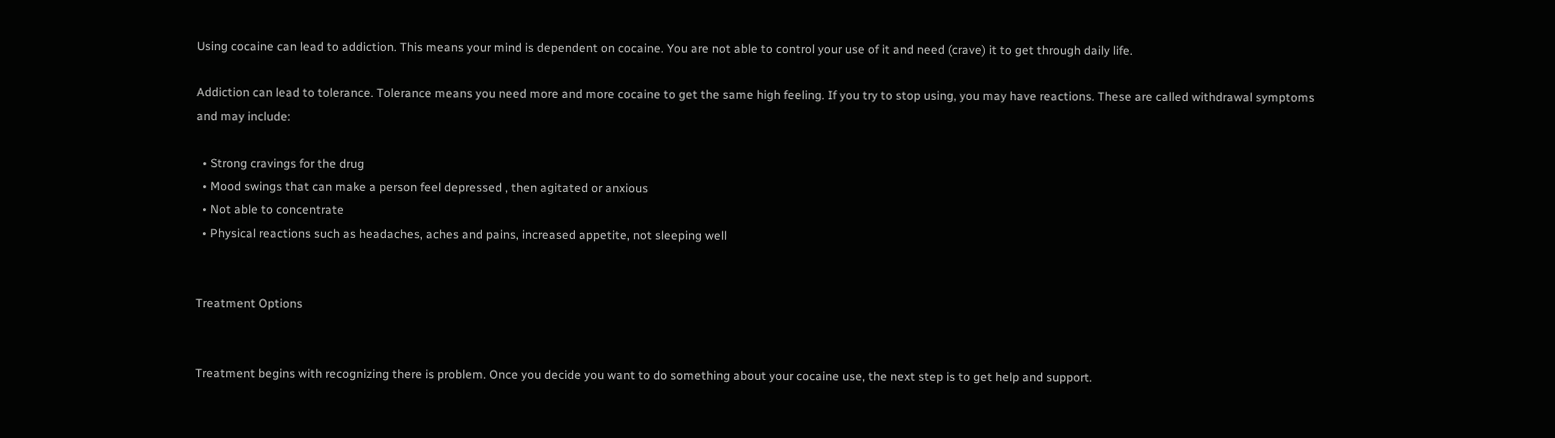Using cocaine can lead to addiction. This means your mind is dependent on cocaine. You are not able to control your use of it and need (crave) it to get through daily life.

Addiction can lead to tolerance. Tolerance means you need more and more cocaine to get the same high feeling. If you try to stop using, you may have reactions. These are called withdrawal symptoms and may include:

  • Strong cravings for the drug
  • Mood swings that can make a person feel depressed , then agitated or anxious
  • Not able to concentrate
  • Physical reactions such as headaches, aches and pains, increased appetite, not sleeping well


Treatment Options


Treatment begins with recognizing there is problem. Once you decide you want to do something about your cocaine use, the next step is to get help and support.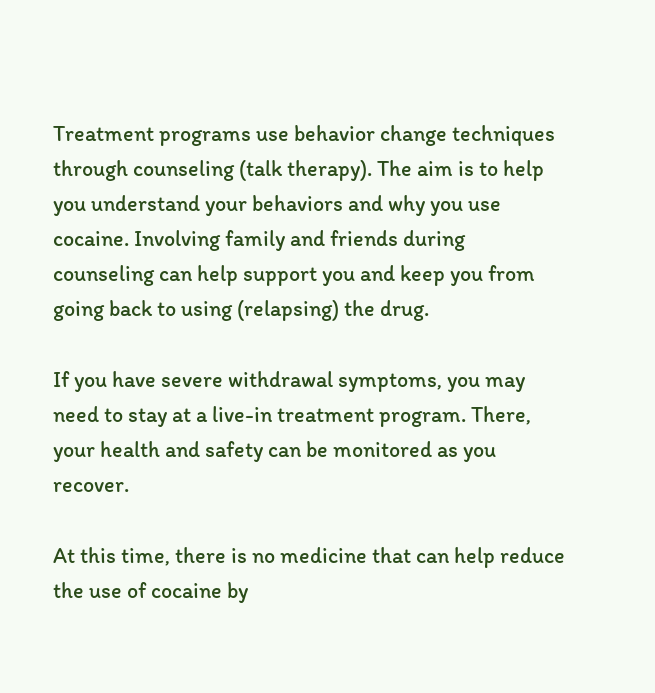Treatment programs use behavior change techniques through counseling (talk therapy). The aim is to help you understand your behaviors and why you use cocaine. Involving family and friends during counseling can help support you and keep you from going back to using (relapsing) the drug.

If you have severe withdrawal symptoms, you may need to stay at a live-in treatment program. There, your health and safety can be monitored as you recover.

At this time, there is no medicine that can help reduce the use of cocaine by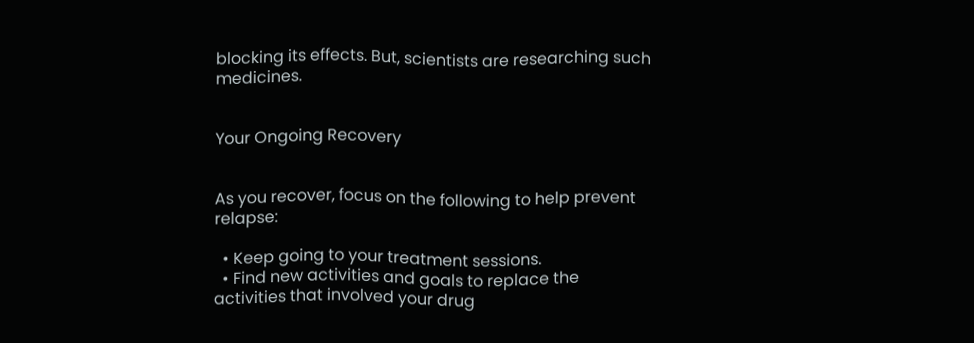blocking its effects. But, scientists are researching such medicines.


Your Ongoing Recovery


As you recover, focus on the following to help prevent relapse:

  • Keep going to your treatment sessions.
  • Find new activities and goals to replace the activities that involved your drug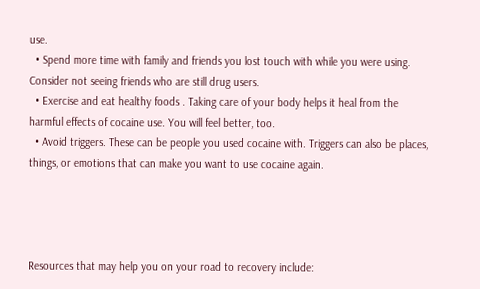use.
  • Spend more time with family and friends you lost touch with while you were using. Consider not seeing friends who are still drug users.
  • Exercise and eat healthy foods . Taking care of your body helps it heal from the harmful effects of cocaine use. You will feel better, too.
  • Avoid triggers. These can be people you used cocaine with. Triggers can also be places, things, or emotions that can make you want to use cocaine again.




Resources that may help you on your road to recovery include: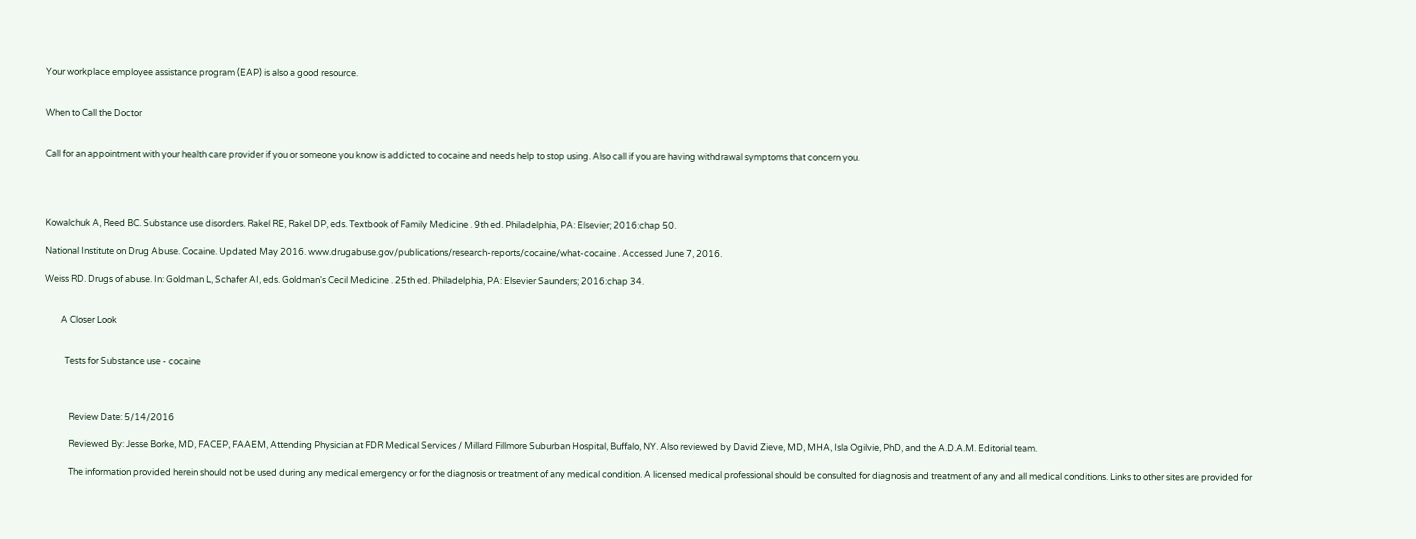Your workplace employee assistance program (EAP) is also a good resource.


When to Call the Doctor


Call for an appointment with your health care provider if you or someone you know is addicted to cocaine and needs help to stop using. Also call if you are having withdrawal symptoms that concern you.




Kowalchuk A, Reed BC. Substance use disorders. Rakel RE, Rakel DP, eds. Textbook of Family Medicine . 9th ed. Philadelphia, PA: Elsevier; 2016:chap 50.

National Institute on Drug Abuse. Cocaine. Updated May 2016. www.drugabuse.gov/publications/research-reports/cocaine/what-cocaine . Accessed June 7, 2016.

Weiss RD. Drugs of abuse. In: Goldman L, Schafer AI, eds. Goldman's Cecil Medicine . 25th ed. Philadelphia, PA: Elsevier Saunders; 2016:chap 34.


        A Closer Look


          Tests for Substance use - cocaine



            Review Date: 5/14/2016

            Reviewed By: Jesse Borke, MD, FACEP, FAAEM, Attending Physician at FDR Medical Services / Millard Fillmore Suburban Hospital, Buffalo, NY. Also reviewed by David Zieve, MD, MHA, Isla Ogilvie, PhD, and the A.D.A.M. Editorial team.

            The information provided herein should not be used during any medical emergency or for the diagnosis or treatment of any medical condition. A licensed medical professional should be consulted for diagnosis and treatment of any and all medical conditions. Links to other sites are provided for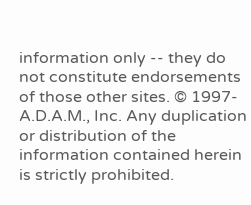information only -- they do not constitute endorsements of those other sites. © 1997- A.D.A.M., Inc. Any duplication or distribution of the information contained herein is strictly prohibited.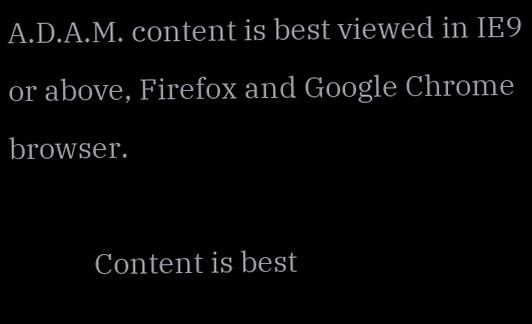A.D.A.M. content is best viewed in IE9 or above, Firefox and Google Chrome browser.

            Content is best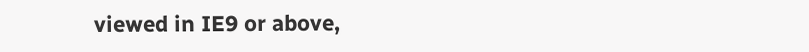viewed in IE9 or above,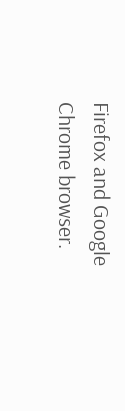Firefox and Google Chrome browser.